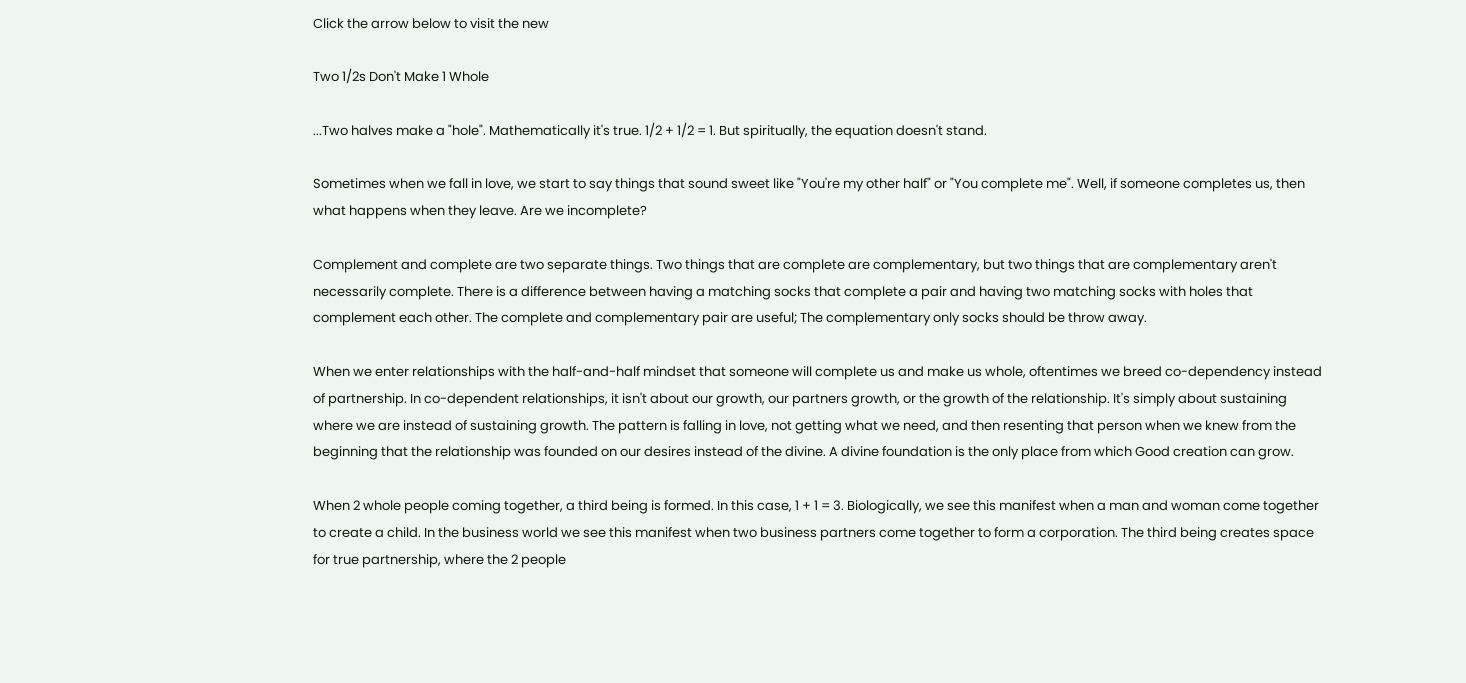Click the arrow below to visit the new

Two 1/2s Don't Make 1 Whole

...Two halves make a "hole". Mathematically it's true. 1/2 + 1/2 = 1. But spiritually, the equation doesn't stand.

Sometimes when we fall in love, we start to say things that sound sweet like "You're my other half" or "You complete me". Well, if someone completes us, then what happens when they leave. Are we incomplete?

Complement and complete are two separate things. Two things that are complete are complementary, but two things that are complementary aren't necessarily complete. There is a difference between having a matching socks that complete a pair and having two matching socks with holes that complement each other. The complete and complementary pair are useful; The complementary only socks should be throw away.

When we enter relationships with the half-and-half mindset that someone will complete us and make us whole, oftentimes we breed co-dependency instead of partnership. In co-dependent relationships, it isn't about our growth, our partners growth, or the growth of the relationship. It's simply about sustaining where we are instead of sustaining growth. The pattern is falling in love, not getting what we need, and then resenting that person when we knew from the beginning that the relationship was founded on our desires instead of the divine. A divine foundation is the only place from which Good creation can grow.

When 2 whole people coming together, a third being is formed. In this case, 1 + 1 = 3. Biologically, we see this manifest when a man and woman come together to create a child. In the business world we see this manifest when two business partners come together to form a corporation. The third being creates space for true partnership, where the 2 people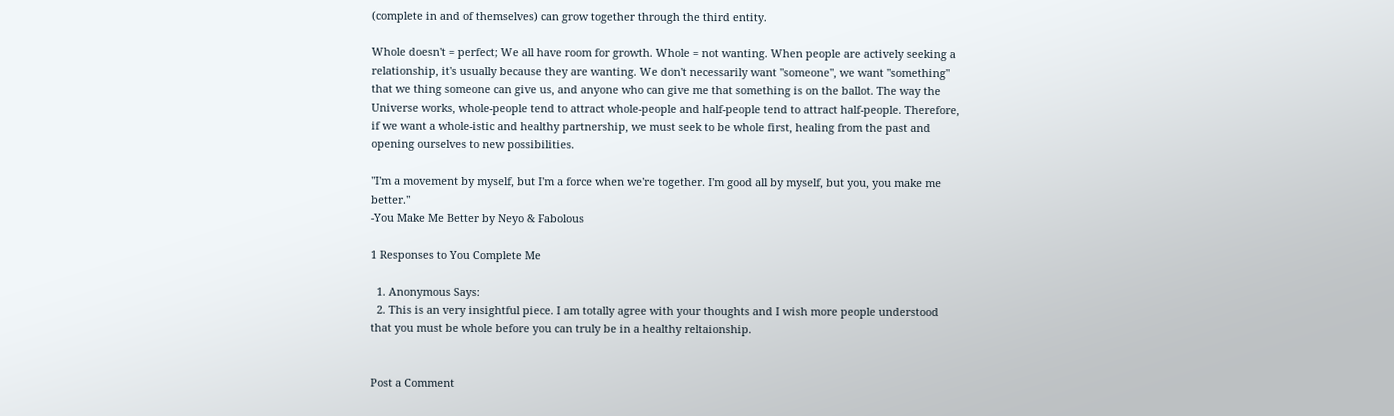(complete in and of themselves) can grow together through the third entity.

Whole doesn't = perfect; We all have room for growth. Whole = not wanting. When people are actively seeking a relationship, it's usually because they are wanting. We don't necessarily want "someone", we want "something" that we thing someone can give us, and anyone who can give me that something is on the ballot. The way the Universe works, whole-people tend to attract whole-people and half-people tend to attract half-people. Therefore, if we want a whole-istic and healthy partnership, we must seek to be whole first, healing from the past and opening ourselves to new possibilities.

"I'm a movement by myself, but I'm a force when we're together. I'm good all by myself, but you, you make me better."
-You Make Me Better by Neyo & Fabolous

1 Responses to You Complete Me

  1. Anonymous Says:
  2. This is an very insightful piece. I am totally agree with your thoughts and I wish more people understood that you must be whole before you can truly be in a healthy reltaionship.


Post a Comment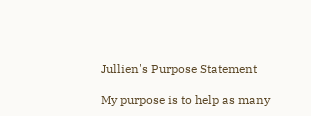Jullien's Purpose Statement

My purpose is to help as many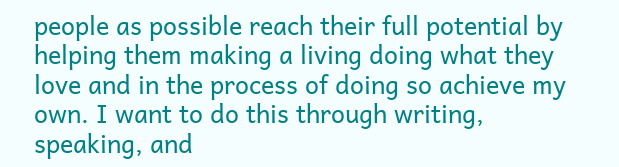people as possible reach their full potential by helping them making a living doing what they love and in the process of doing so achieve my own. I want to do this through writing, speaking, and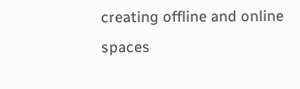creating offline and online spaces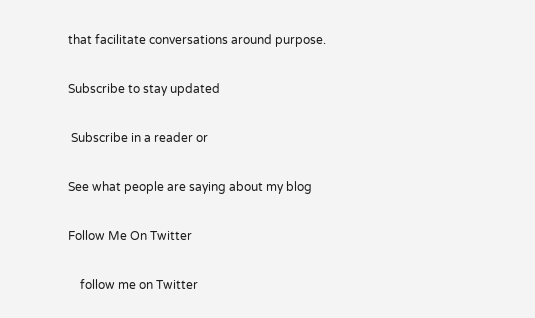that facilitate conversations around purpose.

Subscribe to stay updated

 Subscribe in a reader or

See what people are saying about my blog

Follow Me On Twitter

    follow me on Twitter